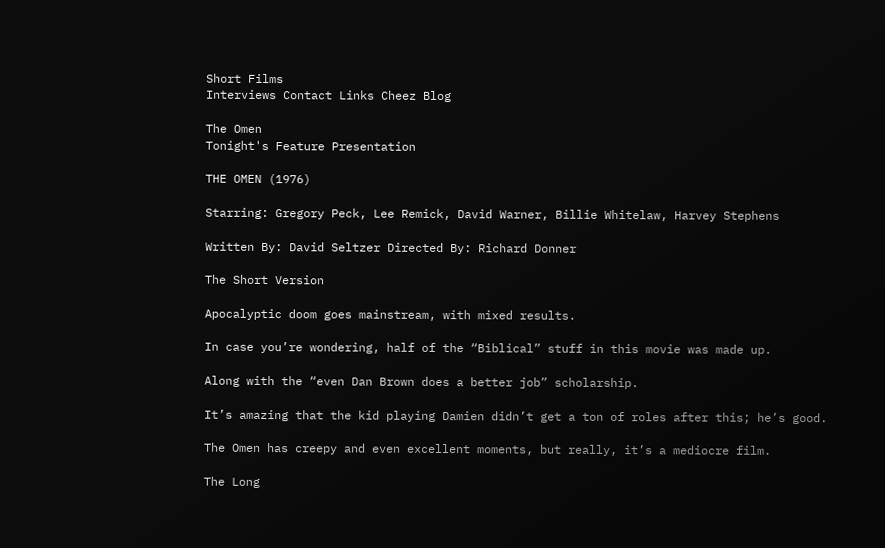Short Films
Interviews Contact Links Cheez Blog

The Omen
Tonight's Feature Presentation

THE OMEN (1976)

Starring: Gregory Peck, Lee Remick, David Warner, Billie Whitelaw, Harvey Stephens

Written By: David Seltzer Directed By: Richard Donner

The Short Version

Apocalyptic doom goes mainstream, with mixed results.

In case you’re wondering, half of the “Biblical” stuff in this movie was made up.

Along with the “even Dan Brown does a better job” scholarship.

It’s amazing that the kid playing Damien didn’t get a ton of roles after this; he’s good.

The Omen has creepy and even excellent moments, but really, it’s a mediocre film.

The Long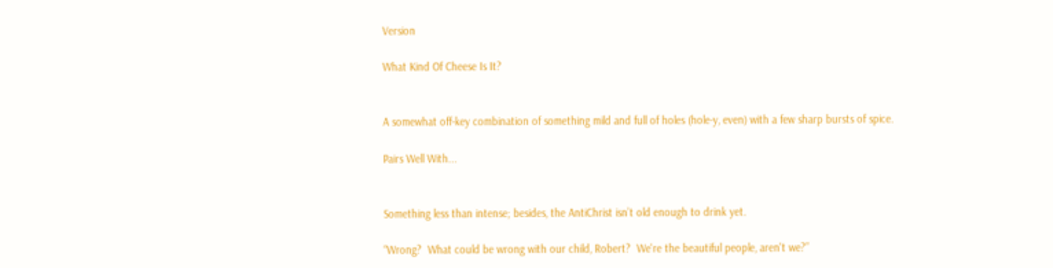Version

What Kind Of Cheese Is It?


A somewhat off-key combination of something mild and full of holes (hole-y, even) with a few sharp bursts of spice.

Pairs Well With...


Something less than intense; besides, the AntiChrist isn’t old enough to drink yet.

“Wrong?  What could be wrong with our child, Robert?  We're the beautiful people, aren't we?”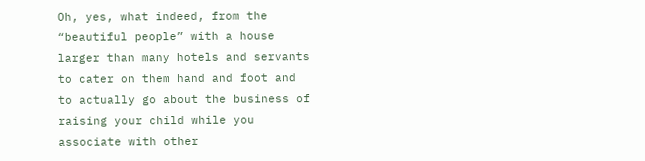Oh, yes, what indeed, from the “beautiful people” with a house larger than many hotels and servants to cater on them hand and foot and to actually go about the business of raising your child while you associate with other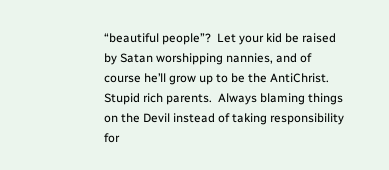“beautiful people”?  Let your kid be raised by Satan worshipping nannies, and of course he’ll grow up to be the AntiChrist.  Stupid rich parents.  Always blaming things on the Devil instead of taking responsibility for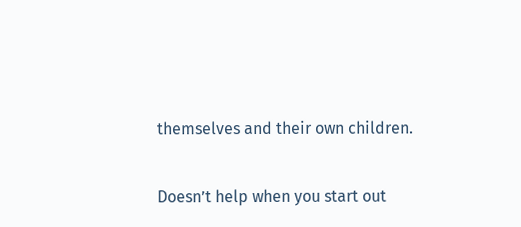themselves and their own children.

Doesn’t help when you start out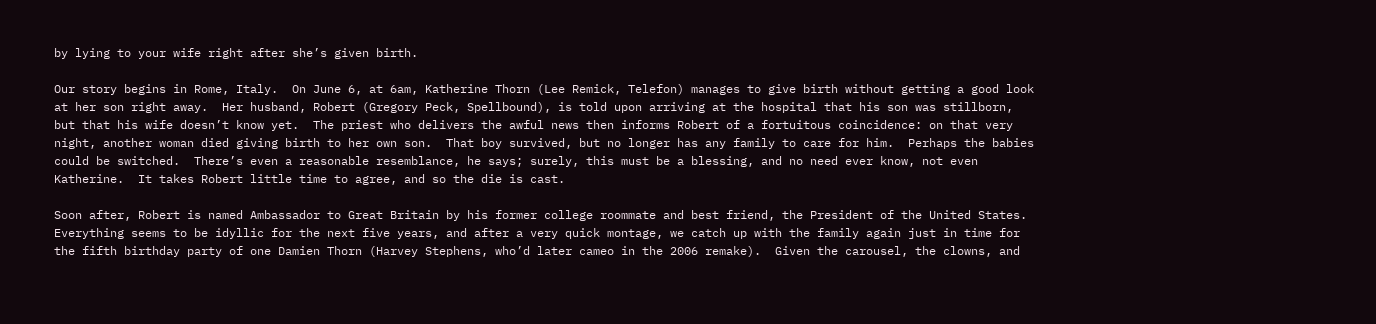by lying to your wife right after she’s given birth.

Our story begins in Rome, Italy.  On June 6, at 6am, Katherine Thorn (Lee Remick, Telefon) manages to give birth without getting a good look at her son right away.  Her husband, Robert (Gregory Peck, Spellbound), is told upon arriving at the hospital that his son was stillborn, but that his wife doesn’t know yet.  The priest who delivers the awful news then informs Robert of a fortuitous coincidence: on that very night, another woman died giving birth to her own son.  That boy survived, but no longer has any family to care for him.  Perhaps the babies could be switched.  There’s even a reasonable resemblance, he says; surely, this must be a blessing, and no need ever know, not even Katherine.  It takes Robert little time to agree, and so the die is cast.

Soon after, Robert is named Ambassador to Great Britain by his former college roommate and best friend, the President of the United States.  Everything seems to be idyllic for the next five years, and after a very quick montage, we catch up with the family again just in time for the fifth birthday party of one Damien Thorn (Harvey Stephens, who’d later cameo in the 2006 remake).  Given the carousel, the clowns, and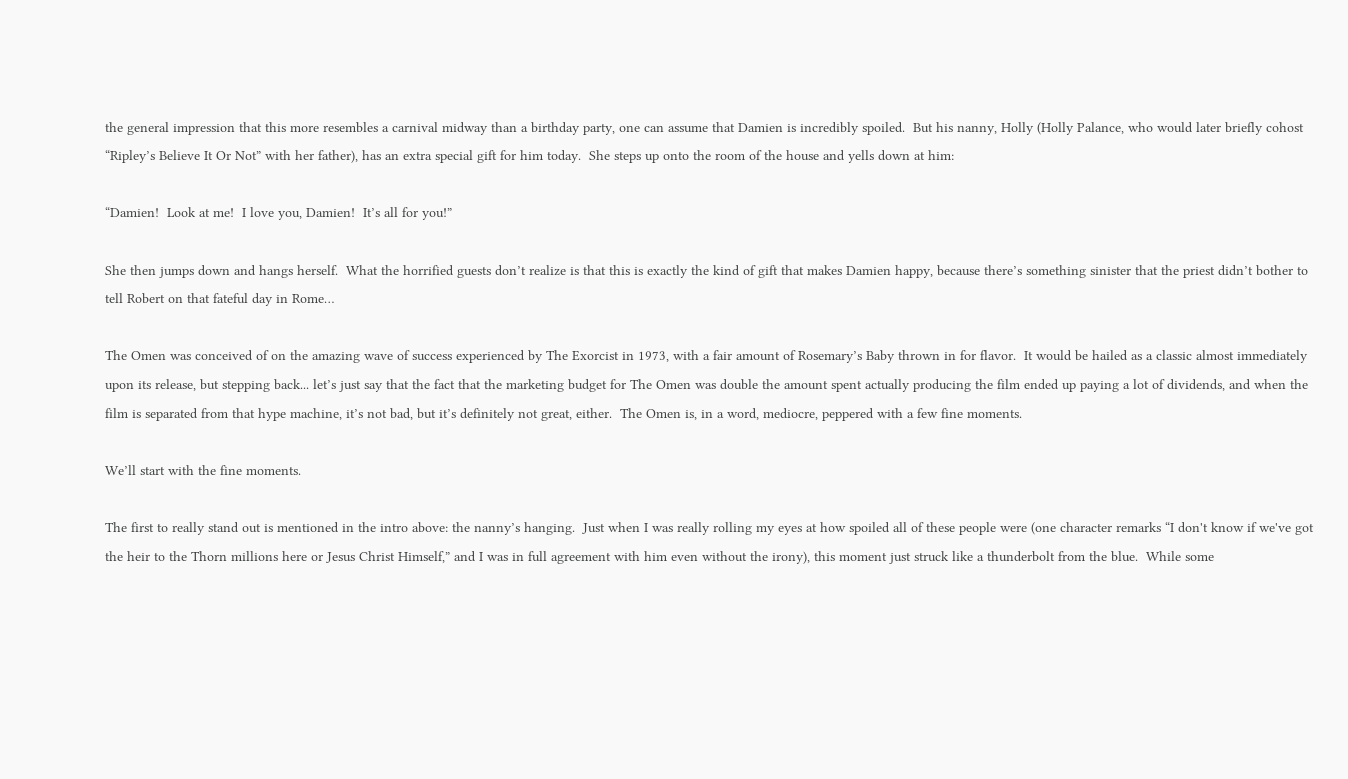the general impression that this more resembles a carnival midway than a birthday party, one can assume that Damien is incredibly spoiled.  But his nanny, Holly (Holly Palance, who would later briefly cohost “Ripley’s Believe It Or Not” with her father), has an extra special gift for him today.  She steps up onto the room of the house and yells down at him:

“Damien!  Look at me!  I love you, Damien!  It’s all for you!”

She then jumps down and hangs herself.  What the horrified guests don’t realize is that this is exactly the kind of gift that makes Damien happy, because there’s something sinister that the priest didn’t bother to tell Robert on that fateful day in Rome…

The Omen was conceived of on the amazing wave of success experienced by The Exorcist in 1973, with a fair amount of Rosemary’s Baby thrown in for flavor.  It would be hailed as a classic almost immediately upon its release, but stepping back... let’s just say that the fact that the marketing budget for The Omen was double the amount spent actually producing the film ended up paying a lot of dividends, and when the film is separated from that hype machine, it’s not bad, but it’s definitely not great, either.  The Omen is, in a word, mediocre, peppered with a few fine moments.

We’ll start with the fine moments.

The first to really stand out is mentioned in the intro above: the nanny’s hanging.  Just when I was really rolling my eyes at how spoiled all of these people were (one character remarks “I don't know if we've got the heir to the Thorn millions here or Jesus Christ Himself,” and I was in full agreement with him even without the irony), this moment just struck like a thunderbolt from the blue.  While some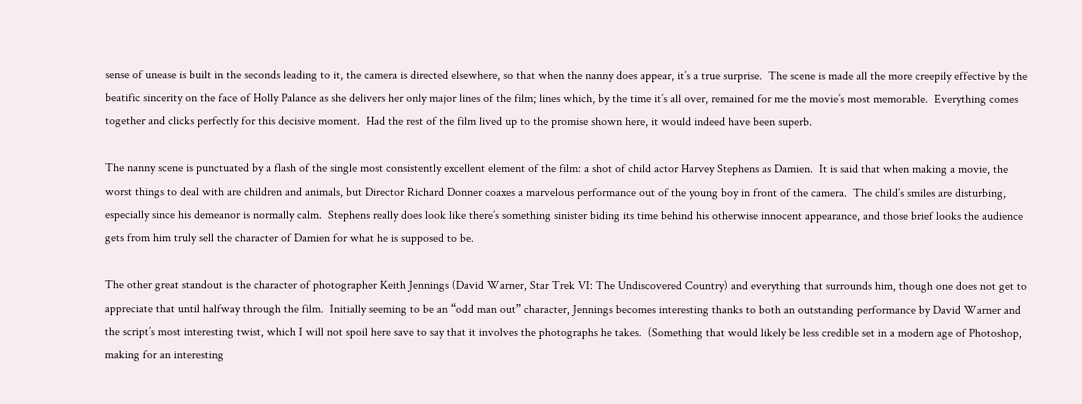sense of unease is built in the seconds leading to it, the camera is directed elsewhere, so that when the nanny does appear, it’s a true surprise.  The scene is made all the more creepily effective by the beatific sincerity on the face of Holly Palance as she delivers her only major lines of the film; lines which, by the time it’s all over, remained for me the movie’s most memorable.  Everything comes together and clicks perfectly for this decisive moment.  Had the rest of the film lived up to the promise shown here, it would indeed have been superb.

The nanny scene is punctuated by a flash of the single most consistently excellent element of the film: a shot of child actor Harvey Stephens as Damien.  It is said that when making a movie, the worst things to deal with are children and animals, but Director Richard Donner coaxes a marvelous performance out of the young boy in front of the camera.  The child’s smiles are disturbing, especially since his demeanor is normally calm.  Stephens really does look like there’s something sinister biding its time behind his otherwise innocent appearance, and those brief looks the audience gets from him truly sell the character of Damien for what he is supposed to be.

The other great standout is the character of photographer Keith Jennings (David Warner, Star Trek VI: The Undiscovered Country) and everything that surrounds him, though one does not get to appreciate that until halfway through the film.  Initially seeming to be an “odd man out” character, Jennings becomes interesting thanks to both an outstanding performance by David Warner and the script’s most interesting twist, which I will not spoil here save to say that it involves the photographs he takes.  (Something that would likely be less credible set in a modern age of Photoshop, making for an interesting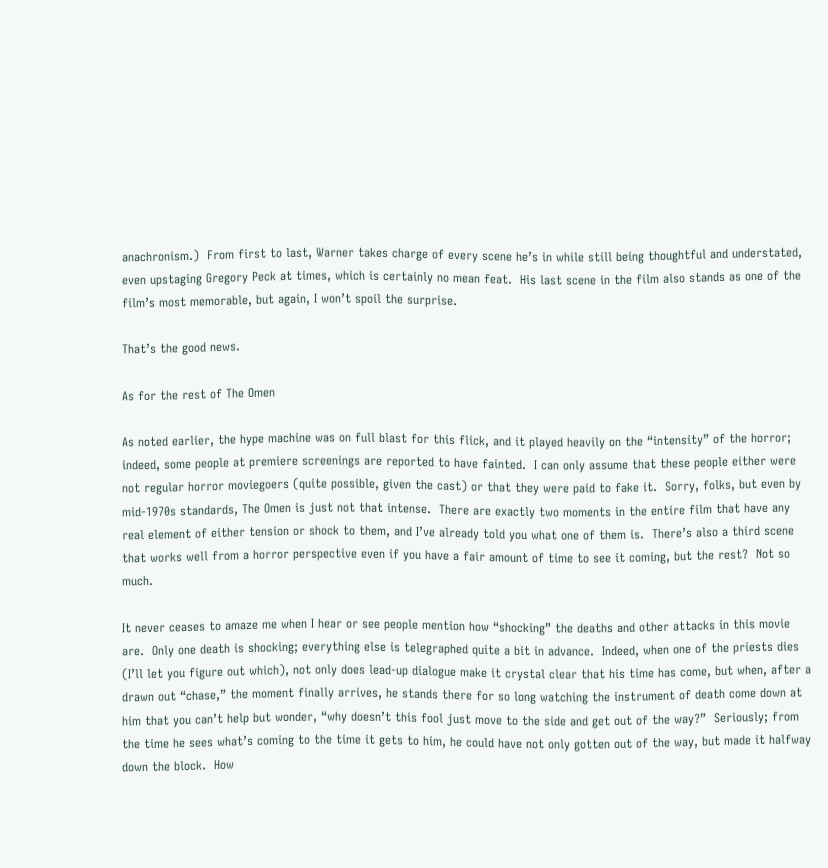anachronism.)  From first to last, Warner takes charge of every scene he’s in while still being thoughtful and understated, even upstaging Gregory Peck at times, which is certainly no mean feat.  His last scene in the film also stands as one of the film’s most memorable, but again, I won’t spoil the surprise.

That’s the good news.

As for the rest of The Omen

As noted earlier, the hype machine was on full blast for this flick, and it played heavily on the “intensity” of the horror; indeed, some people at premiere screenings are reported to have fainted.  I can only assume that these people either were not regular horror moviegoers (quite possible, given the cast) or that they were paid to fake it.  Sorry, folks, but even by mid-1970s standards, The Omen is just not that intense.  There are exactly two moments in the entire film that have any real element of either tension or shock to them, and I’ve already told you what one of them is.  There’s also a third scene that works well from a horror perspective even if you have a fair amount of time to see it coming, but the rest?  Not so much.

It never ceases to amaze me when I hear or see people mention how “shocking” the deaths and other attacks in this movie are.  Only one death is shocking; everything else is telegraphed quite a bit in advance.  Indeed, when one of the priests dies (I’ll let you figure out which), not only does lead-up dialogue make it crystal clear that his time has come, but when, after a drawn out “chase,” the moment finally arrives, he stands there for so long watching the instrument of death come down at him that you can’t help but wonder, “why doesn’t this fool just move to the side and get out of the way?”  Seriously; from the time he sees what’s coming to the time it gets to him, he could have not only gotten out of the way, but made it halfway down the block.  How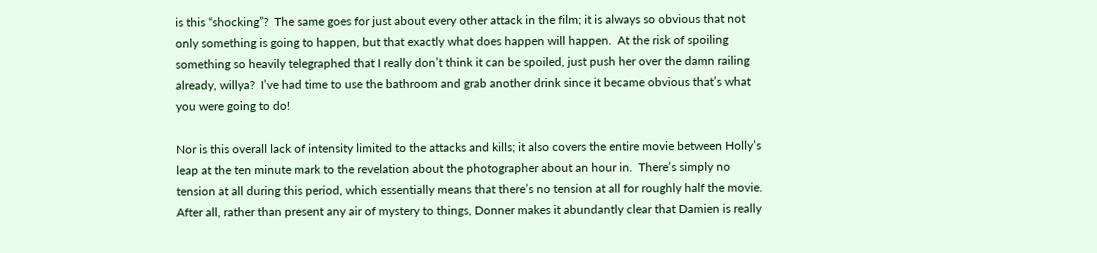is this “shocking”?  The same goes for just about every other attack in the film; it is always so obvious that not only something is going to happen, but that exactly what does happen will happen.  At the risk of spoiling something so heavily telegraphed that I really don’t think it can be spoiled, just push her over the damn railing already, willya?  I’ve had time to use the bathroom and grab another drink since it became obvious that’s what you were going to do!

Nor is this overall lack of intensity limited to the attacks and kills; it also covers the entire movie between Holly’s leap at the ten minute mark to the revelation about the photographer about an hour in.  There’s simply no tension at all during this period, which essentially means that there’s no tension at all for roughly half the movie.  After all, rather than present any air of mystery to things, Donner makes it abundantly clear that Damien is really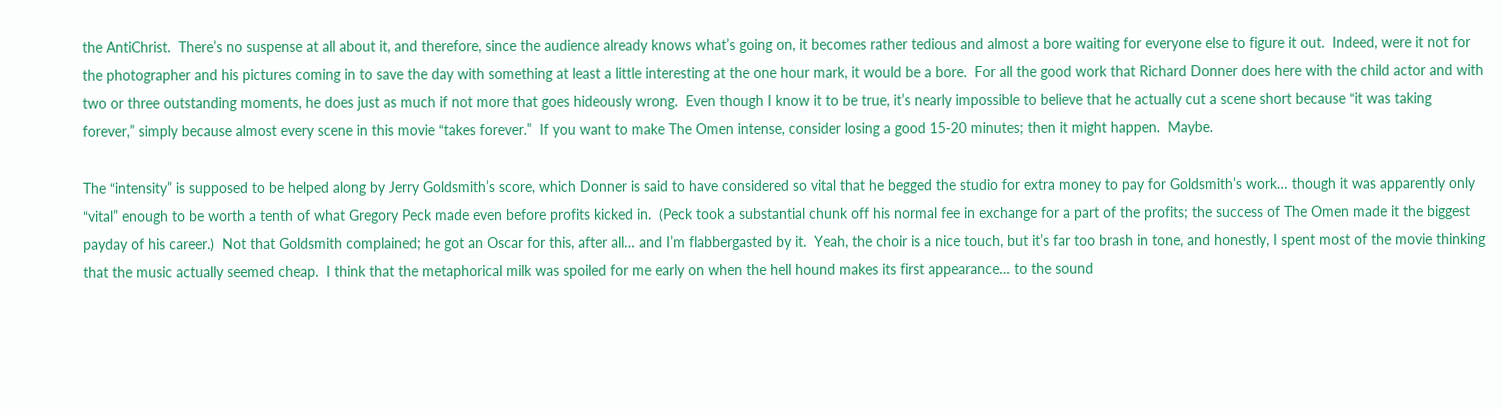the AntiChrist.  There’s no suspense at all about it, and therefore, since the audience already knows what’s going on, it becomes rather tedious and almost a bore waiting for everyone else to figure it out.  Indeed, were it not for the photographer and his pictures coming in to save the day with something at least a little interesting at the one hour mark, it would be a bore.  For all the good work that Richard Donner does here with the child actor and with two or three outstanding moments, he does just as much if not more that goes hideously wrong.  Even though I know it to be true, it’s nearly impossible to believe that he actually cut a scene short because “it was taking forever,” simply because almost every scene in this movie “takes forever.”  If you want to make The Omen intense, consider losing a good 15-20 minutes; then it might happen.  Maybe.

The “intensity” is supposed to be helped along by Jerry Goldsmith’s score, which Donner is said to have considered so vital that he begged the studio for extra money to pay for Goldsmith’s work… though it was apparently only “vital” enough to be worth a tenth of what Gregory Peck made even before profits kicked in.  (Peck took a substantial chunk off his normal fee in exchange for a part of the profits; the success of The Omen made it the biggest payday of his career.)  Not that Goldsmith complained; he got an Oscar for this, after all… and I’m flabbergasted by it.  Yeah, the choir is a nice touch, but it’s far too brash in tone, and honestly, I spent most of the movie thinking that the music actually seemed cheap.  I think that the metaphorical milk was spoiled for me early on when the hell hound makes its first appearance… to the sound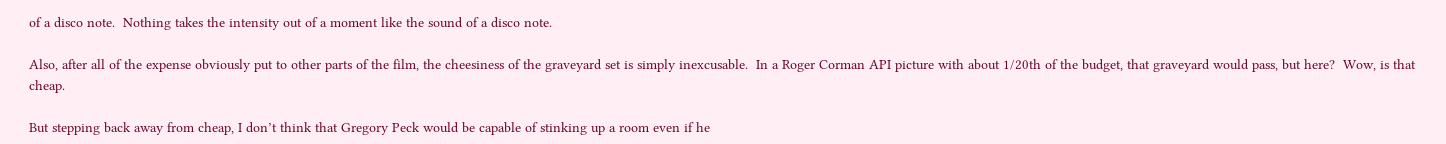of a disco note.  Nothing takes the intensity out of a moment like the sound of a disco note.

Also, after all of the expense obviously put to other parts of the film, the cheesiness of the graveyard set is simply inexcusable.  In a Roger Corman API picture with about 1/20th of the budget, that graveyard would pass, but here?  Wow, is that cheap.

But stepping back away from cheap, I don’t think that Gregory Peck would be capable of stinking up a room even if he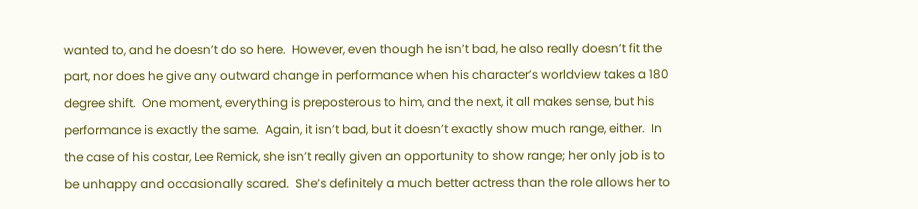wanted to, and he doesn’t do so here.  However, even though he isn’t bad, he also really doesn’t fit the part, nor does he give any outward change in performance when his character’s worldview takes a 180 degree shift.  One moment, everything is preposterous to him, and the next, it all makes sense, but his performance is exactly the same.  Again, it isn’t bad, but it doesn’t exactly show much range, either.  In the case of his costar, Lee Remick, she isn’t really given an opportunity to show range; her only job is to be unhappy and occasionally scared.  She’s definitely a much better actress than the role allows her to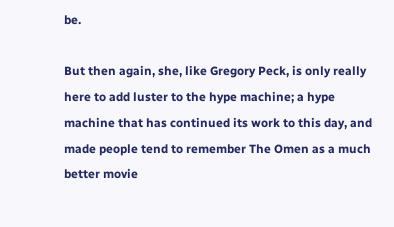be.

But then again, she, like Gregory Peck, is only really here to add luster to the hype machine; a hype machine that has continued its work to this day, and made people tend to remember The Omen as a much better movie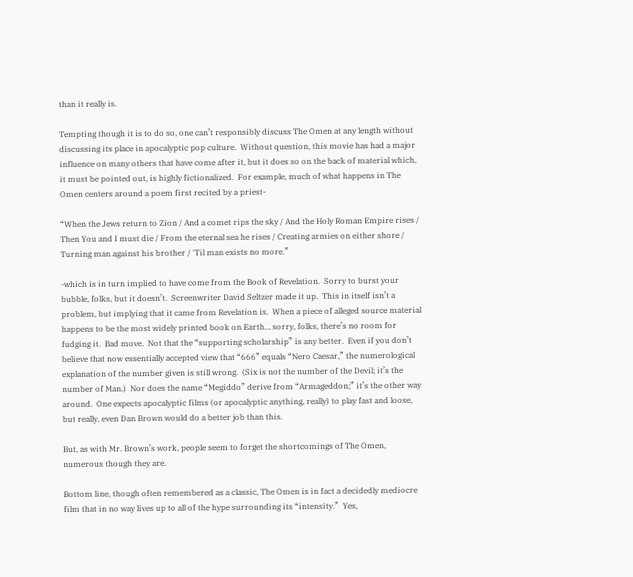than it really is.

Tempting though it is to do so, one can’t responsibly discuss The Omen at any length without discussing its place in apocalyptic pop culture.  Without question, this movie has had a major influence on many others that have come after it, but it does so on the back of material which, it must be pointed out, is highly fictionalized.  For example, much of what happens in The Omen centers around a poem first recited by a priest-

“When the Jews return to Zion / And a comet rips the sky / And the Holy Roman Empire rises / Then You and I must die / From the eternal sea he rises / Creating armies on either shore / Turning man against his brother / 'Til man exists no more.”

-which is in turn implied to have come from the Book of Revelation.  Sorry to burst your bubble, folks, but it doesn’t.  Screenwriter David Seltzer made it up.  This in itself isn’t a problem, but implying that it came from Revelation is.  When a piece of alleged source material happens to be the most widely printed book on Earth… sorry, folks, there’s no room for fudging it.  Bad move.  Not that the “supporting scholarship” is any better.  Even if you don’t believe that now essentially accepted view that “666” equals “Nero Caesar,” the numerological explanation of the number given is still wrong.  (Six is not the number of the Devil; it’s the number of Man.)  Nor does the name “Megiddo” derive from “Armageddon;” it’s the other way around.  One expects apocalyptic films (or apocalyptic anything, really) to play fast and loose, but really, even Dan Brown would do a better job than this.

But, as with Mr. Brown’s work, people seem to forget the shortcomings of The Omen, numerous though they are.

Bottom line, though often remembered as a classic, The Omen is in fact a decidedly mediocre film that in no way lives up to all of the hype surrounding its “intensity.”  Yes,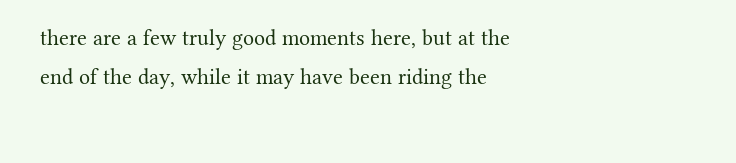there are a few truly good moments here, but at the end of the day, while it may have been riding the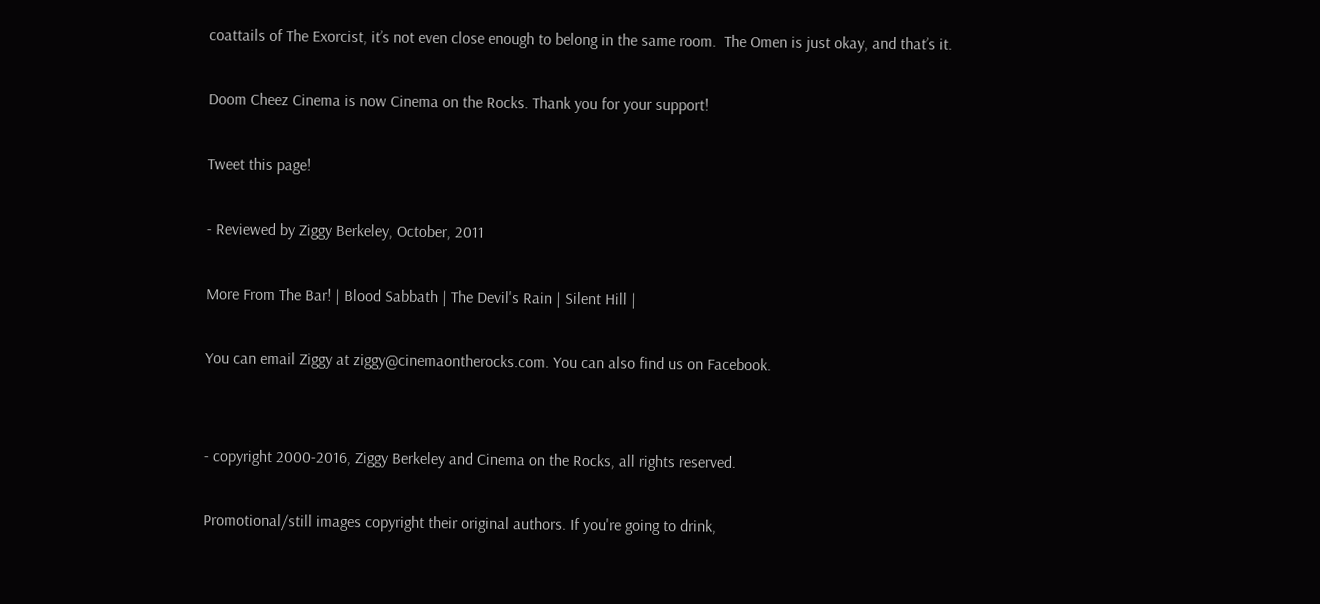coattails of The Exorcist, it’s not even close enough to belong in the same room.  The Omen is just okay, and that’s it.

Doom Cheez Cinema is now Cinema on the Rocks. Thank you for your support!

Tweet this page!

- Reviewed by Ziggy Berkeley, October, 2011

More From The Bar! | Blood Sabbath | The Devil's Rain | Silent Hill |

You can email Ziggy at ziggy@cinemaontherocks.com. You can also find us on Facebook.


- copyright 2000-2016, Ziggy Berkeley and Cinema on the Rocks, all rights reserved.

Promotional/still images copyright their original authors. If you're going to drink,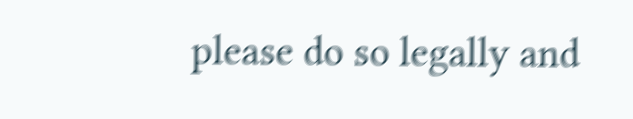please do so legally and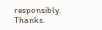responsibly. Thanks.